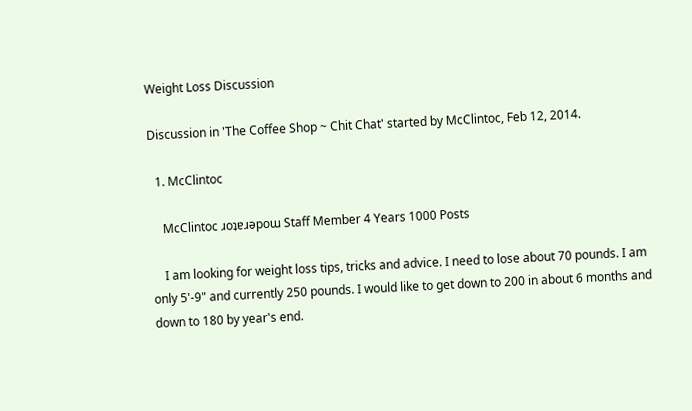Weight Loss Discussion

Discussion in 'The Coffee Shop ~ Chit Chat' started by McClintoc, Feb 12, 2014.

  1. McClintoc

    McClintoc ɹoʇɐɹǝpoɯ Staff Member 4 Years 1000 Posts

    I am looking for weight loss tips, tricks and advice. I need to lose about 70 pounds. I am only 5'-9" and currently 250 pounds. I would like to get down to 200 in about 6 months and down to 180 by year's end.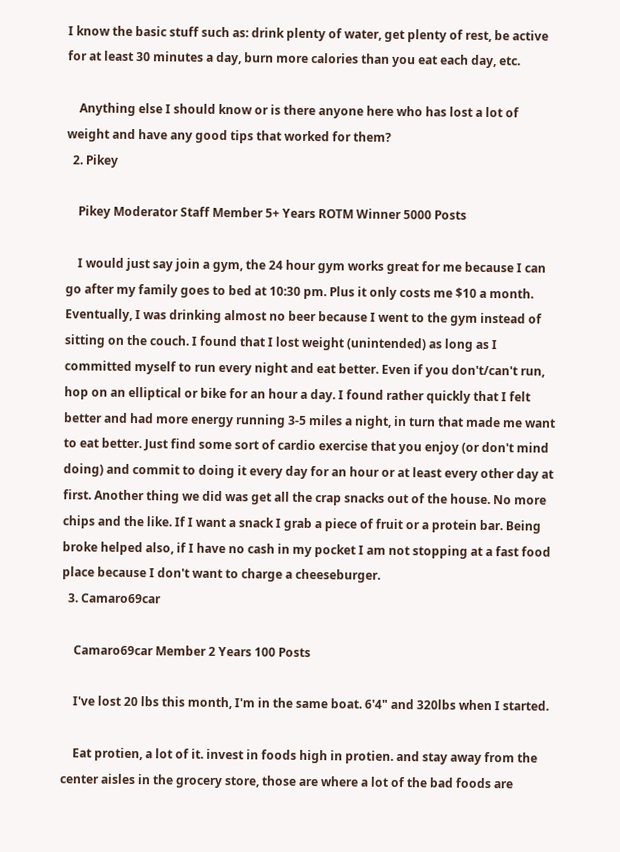I know the basic stuff such as: drink plenty of water, get plenty of rest, be active for at least 30 minutes a day, burn more calories than you eat each day, etc.

    Anything else I should know or is there anyone here who has lost a lot of weight and have any good tips that worked for them?
  2. Pikey

    Pikey Moderator Staff Member 5+ Years ROTM Winner 5000 Posts

    I would just say join a gym, the 24 hour gym works great for me because I can go after my family goes to bed at 10:30 pm. Plus it only costs me $10 a month. Eventually, I was drinking almost no beer because I went to the gym instead of sitting on the couch. I found that I lost weight (unintended) as long as I committed myself to run every night and eat better. Even if you don't/can't run, hop on an elliptical or bike for an hour a day. I found rather quickly that I felt better and had more energy running 3-5 miles a night, in turn that made me want to eat better. Just find some sort of cardio exercise that you enjoy (or don't mind doing) and commit to doing it every day for an hour or at least every other day at first. Another thing we did was get all the crap snacks out of the house. No more chips and the like. If I want a snack I grab a piece of fruit or a protein bar. Being broke helped also, if I have no cash in my pocket I am not stopping at a fast food place because I don't want to charge a cheeseburger.
  3. Camaro69car

    Camaro69car Member 2 Years 100 Posts

    I've lost 20 lbs this month, I'm in the same boat. 6'4" and 320lbs when I started.

    Eat protien, a lot of it. invest in foods high in protien. and stay away from the center aisles in the grocery store, those are where a lot of the bad foods are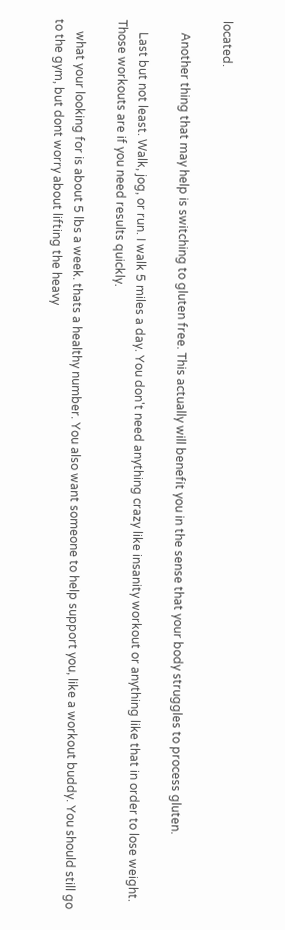located.

    Another thing that may help is switching to gluten free. This actually will benefit you in the sense that your body struggles to process gluten.

    Last but not least. Walk, jog, or run. I walk 5 miles a day. You don't need anything crazy like insanity workout or anything like that in order to lose weight. Those workouts are if you need results quickly.

    what your looking for is about 5 lbs a week. thats a healthy number. You also want someone to help support you, like a workout buddy. You should still go to the gym, but dont worry about lifting the heavy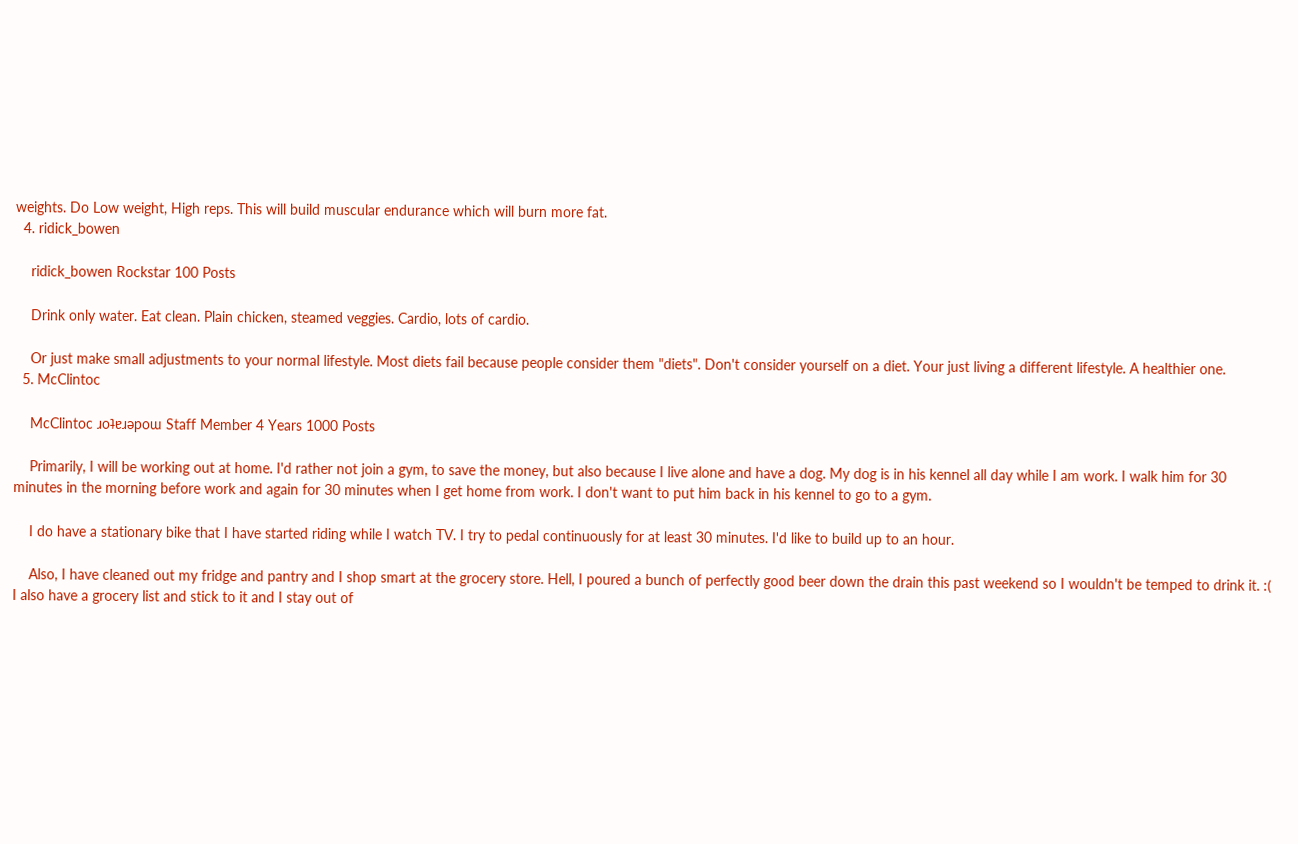weights. Do Low weight, High reps. This will build muscular endurance which will burn more fat.
  4. ridick_bowen

    ridick_bowen Rockstar 100 Posts

    Drink only water. Eat clean. Plain chicken, steamed veggies. Cardio, lots of cardio.

    Or just make small adjustments to your normal lifestyle. Most diets fail because people consider them "diets". Don't consider yourself on a diet. Your just living a different lifestyle. A healthier one.
  5. McClintoc

    McClintoc ɹoʇɐɹǝpoɯ Staff Member 4 Years 1000 Posts

    Primarily, I will be working out at home. I'd rather not join a gym, to save the money, but also because I live alone and have a dog. My dog is in his kennel all day while I am work. I walk him for 30 minutes in the morning before work and again for 30 minutes when I get home from work. I don't want to put him back in his kennel to go to a gym.

    I do have a stationary bike that I have started riding while I watch TV. I try to pedal continuously for at least 30 minutes. I'd like to build up to an hour.

    Also, I have cleaned out my fridge and pantry and I shop smart at the grocery store. Hell, I poured a bunch of perfectly good beer down the drain this past weekend so I wouldn't be temped to drink it. :( I also have a grocery list and stick to it and I stay out of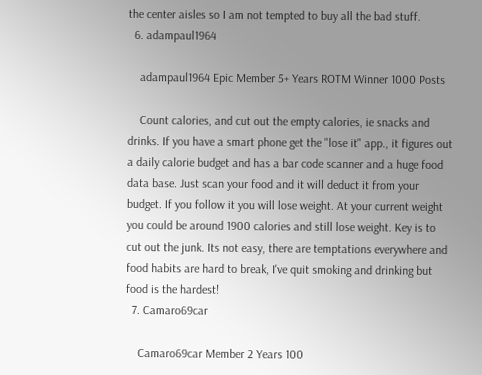the center aisles so I am not tempted to buy all the bad stuff.
  6. adampaul1964

    adampaul1964 Epic Member 5+ Years ROTM Winner 1000 Posts

    Count calories, and cut out the empty calories, ie snacks and drinks. If you have a smart phone get the "lose it" app., it figures out a daily calorie budget and has a bar code scanner and a huge food data base. Just scan your food and it will deduct it from your budget. If you follow it you will lose weight. At your current weight you could be around 1900 calories and still lose weight. Key is to cut out the junk. Its not easy, there are temptations everywhere and food habits are hard to break, I've quit smoking and drinking but food is the hardest!
  7. Camaro69car

    Camaro69car Member 2 Years 100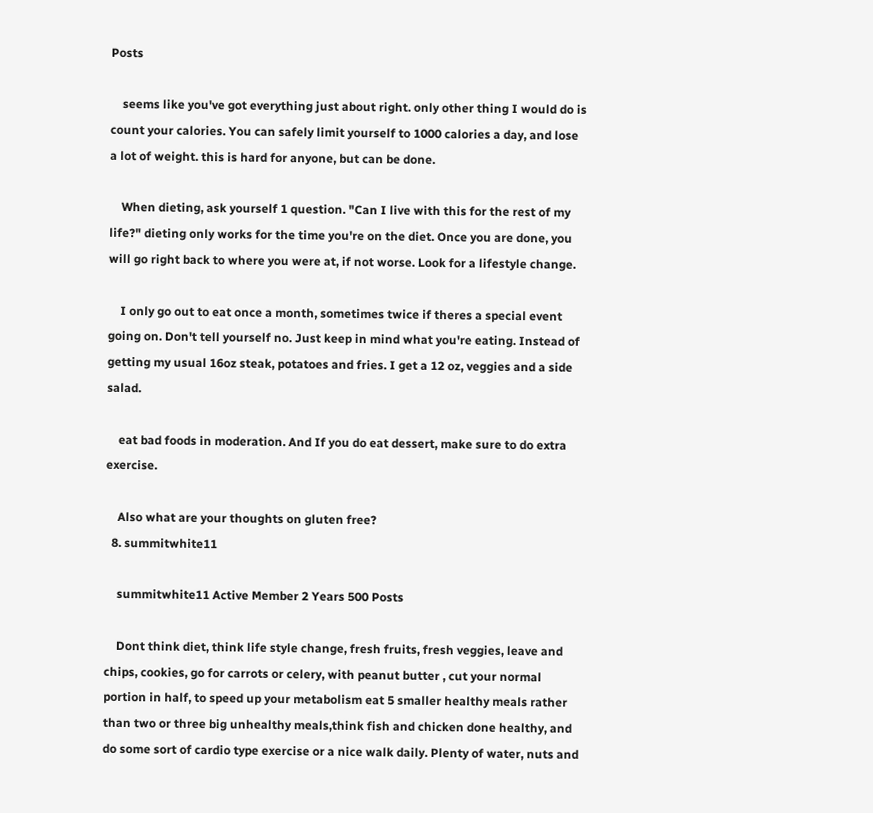Posts

    seems like you've got everything just about right. only other thing I would do is count your calories. You can safely limit yourself to 1000 calories a day, and lose a lot of weight. this is hard for anyone, but can be done.

    When dieting, ask yourself 1 question. "Can I live with this for the rest of my life?" dieting only works for the time you're on the diet. Once you are done, you will go right back to where you were at, if not worse. Look for a lifestyle change.

    I only go out to eat once a month, sometimes twice if theres a special event going on. Don't tell yourself no. Just keep in mind what you're eating. Instead of getting my usual 16oz steak, potatoes and fries. I get a 12 oz, veggies and a side salad.

    eat bad foods in moderation. And If you do eat dessert, make sure to do extra exercise.

    Also what are your thoughts on gluten free?
  8. summitwhite11

    summitwhite11 Active Member 2 Years 500 Posts

    Dont think diet, think life style change, fresh fruits, fresh veggies, leave and chips, cookies, go for carrots or celery, with peanut butter , cut your normal portion in half, to speed up your metabolism eat 5 smaller healthy meals rather than two or three big unhealthy meals,think fish and chicken done healthy, and do some sort of cardio type exercise or a nice walk daily. Plenty of water, nuts and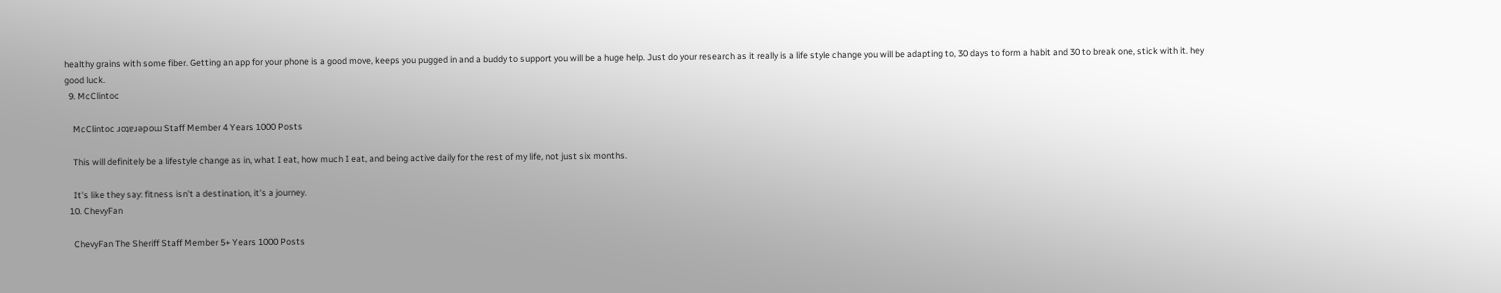healthy grains with some fiber. Getting an app for your phone is a good move, keeps you pugged in and a buddy to support you will be a huge help. Just do your research as it really is a life style change you will be adapting to, 30 days to form a habit and 30 to break one, stick with it. hey good luck.
  9. McClintoc

    McClintoc ɹoʇɐɹǝpoɯ Staff Member 4 Years 1000 Posts

    This will definitely be a lifestyle change as in, what I eat, how much I eat, and being active daily for the rest of my life, not just six months.

    It's like they say: fitness isn't a destination, it's a journey.
  10. ChevyFan

    ChevyFan The Sheriff Staff Member 5+ Years 1000 Posts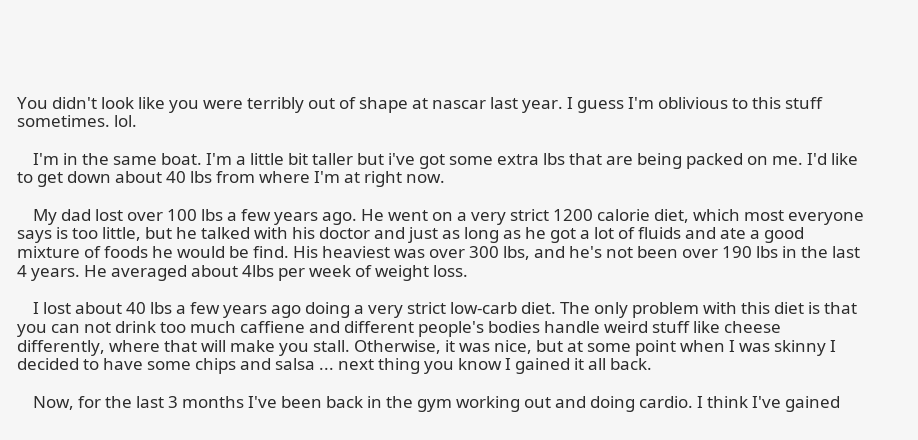You didn't look like you were terribly out of shape at nascar last year. I guess I'm oblivious to this stuff sometimes. lol.

    I'm in the same boat. I'm a little bit taller but i've got some extra lbs that are being packed on me. I'd like to get down about 40 lbs from where I'm at right now.

    My dad lost over 100 lbs a few years ago. He went on a very strict 1200 calorie diet, which most everyone says is too little, but he talked with his doctor and just as long as he got a lot of fluids and ate a good mixture of foods he would be find. His heaviest was over 300 lbs, and he's not been over 190 lbs in the last 4 years. He averaged about 4lbs per week of weight loss.

    I lost about 40 lbs a few years ago doing a very strict low-carb diet. The only problem with this diet is that you can not drink too much caffiene and different people's bodies handle weird stuff like cheese differently, where that will make you stall. Otherwise, it was nice, but at some point when I was skinny I decided to have some chips and salsa ... next thing you know I gained it all back.

    Now, for the last 3 months I've been back in the gym working out and doing cardio. I think I've gained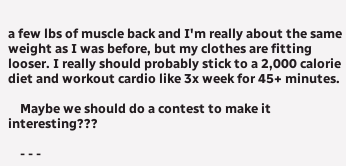a few lbs of muscle back and I'm really about the same weight as I was before, but my clothes are fitting looser. I really should probably stick to a 2,000 calorie diet and workout cardio like 3x week for 45+ minutes.

    Maybe we should do a contest to make it interesting???

    - - -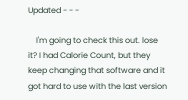Updated - - -

    I'm going to check this out. lose it? I had Calorie Count, but they keep changing that software and it got hard to use with the last version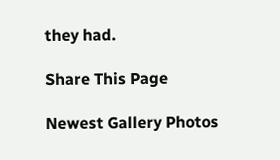they had.

Share This Page

Newest Gallery Photos